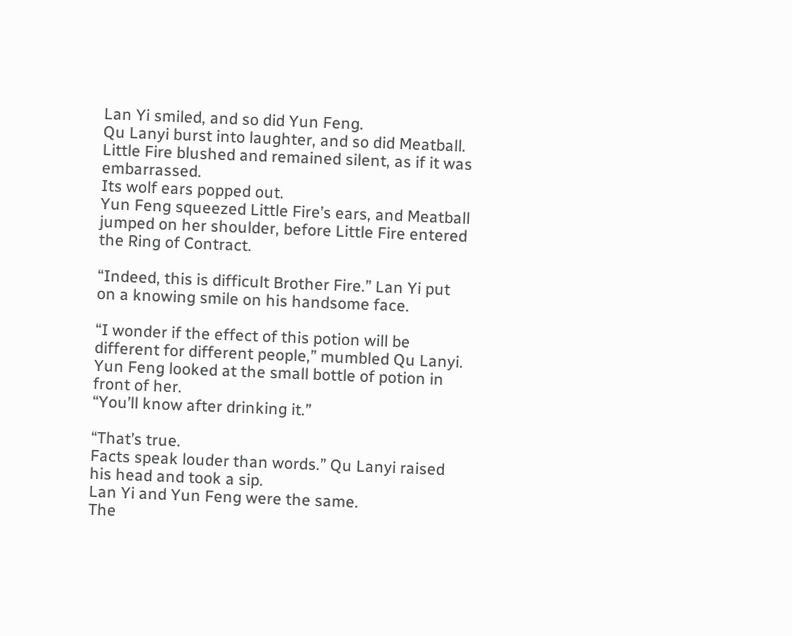Lan Yi smiled, and so did Yun Feng.
Qu Lanyi burst into laughter, and so did Meatball.
Little Fire blushed and remained silent, as if it was embarrassed.
Its wolf ears popped out.
Yun Feng squeezed Little Fire’s ears, and Meatball jumped on her shoulder, before Little Fire entered the Ring of Contract.

“Indeed, this is difficult Brother Fire.” Lan Yi put on a knowing smile on his handsome face.

“I wonder if the effect of this potion will be different for different people,” mumbled Qu Lanyi.
Yun Feng looked at the small bottle of potion in front of her.
“You’ll know after drinking it.”

“That’s true.
Facts speak louder than words.” Qu Lanyi raised his head and took a sip.
Lan Yi and Yun Feng were the same.
The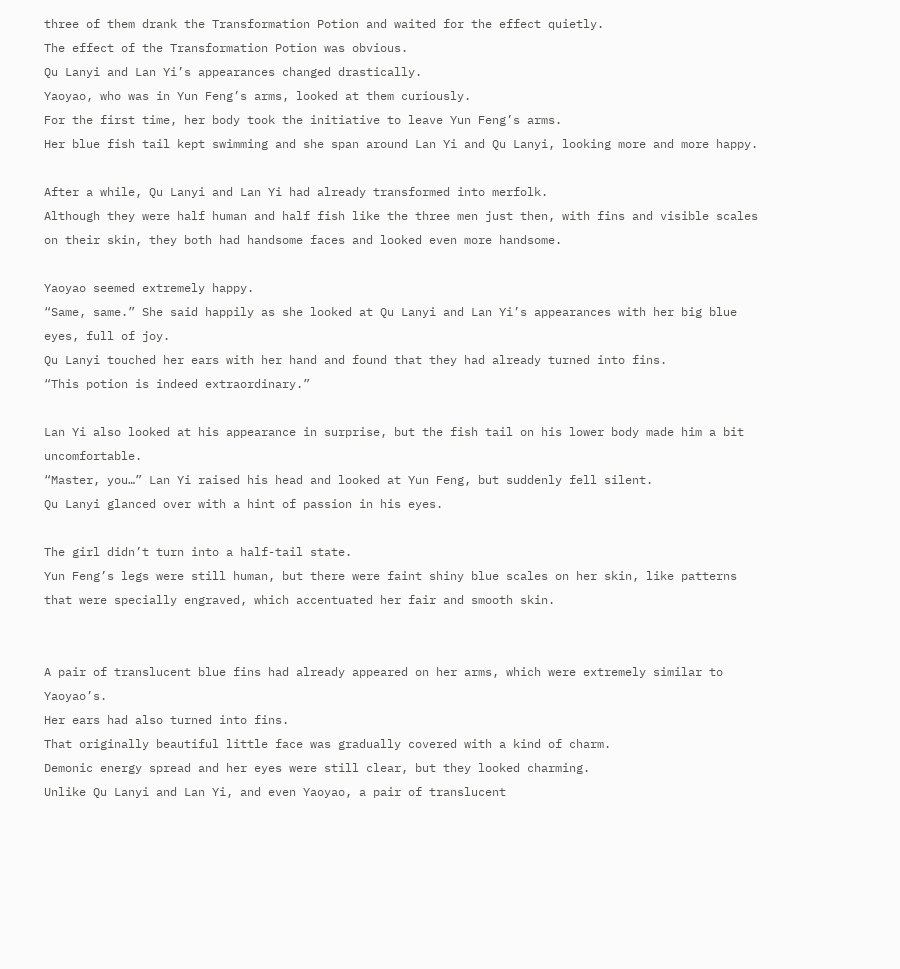three of them drank the Transformation Potion and waited for the effect quietly.
The effect of the Transformation Potion was obvious.
Qu Lanyi and Lan Yi’s appearances changed drastically.
Yaoyao, who was in Yun Feng’s arms, looked at them curiously.
For the first time, her body took the initiative to leave Yun Feng’s arms.
Her blue fish tail kept swimming and she span around Lan Yi and Qu Lanyi, looking more and more happy.

After a while, Qu Lanyi and Lan Yi had already transformed into merfolk.
Although they were half human and half fish like the three men just then, with fins and visible scales on their skin, they both had handsome faces and looked even more handsome.

Yaoyao seemed extremely happy.
“Same, same.” She said happily as she looked at Qu Lanyi and Lan Yi’s appearances with her big blue eyes, full of joy.
Qu Lanyi touched her ears with her hand and found that they had already turned into fins.
“This potion is indeed extraordinary.”

Lan Yi also looked at his appearance in surprise, but the fish tail on his lower body made him a bit uncomfortable.
“Master, you…” Lan Yi raised his head and looked at Yun Feng, but suddenly fell silent.
Qu Lanyi glanced over with a hint of passion in his eyes.

The girl didn’t turn into a half-tail state.
Yun Feng’s legs were still human, but there were faint shiny blue scales on her skin, like patterns that were specially engraved, which accentuated her fair and smooth skin.


A pair of translucent blue fins had already appeared on her arms, which were extremely similar to Yaoyao’s.
Her ears had also turned into fins.
That originally beautiful little face was gradually covered with a kind of charm.
Demonic energy spread and her eyes were still clear, but they looked charming.
Unlike Qu Lanyi and Lan Yi, and even Yaoyao, a pair of translucent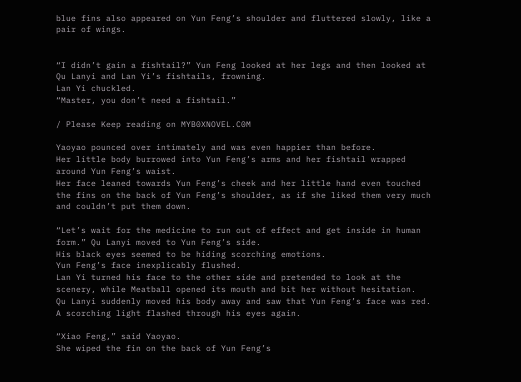blue fins also appeared on Yun Feng’s shoulder and fluttered slowly, like a pair of wings.


“I didn’t gain a fishtail?” Yun Feng looked at her legs and then looked at Qu Lanyi and Lan Yi’s fishtails, frowning.
Lan Yi chuckled.
“Master, you don’t need a fishtail.”

/ Please Keep reading on MYB0XNOVEL.C0M

Yaoyao pounced over intimately and was even happier than before.
Her little body burrowed into Yun Feng’s arms and her fishtail wrapped around Yun Feng’s waist.
Her face leaned towards Yun Feng’s cheek and her little hand even touched the fins on the back of Yun Feng’s shoulder, as if she liked them very much and couldn’t put them down.

“Let’s wait for the medicine to run out of effect and get inside in human form.” Qu Lanyi moved to Yun Feng’s side.
His black eyes seemed to be hiding scorching emotions.
Yun Feng’s face inexplicably flushed.
Lan Yi turned his face to the other side and pretended to look at the scenery, while Meatball opened its mouth and bit her without hesitation.
Qu Lanyi suddenly moved his body away and saw that Yun Feng’s face was red.
A scorching light flashed through his eyes again.

“Xiao Feng,” said Yaoyao.
She wiped the fin on the back of Yun Feng’s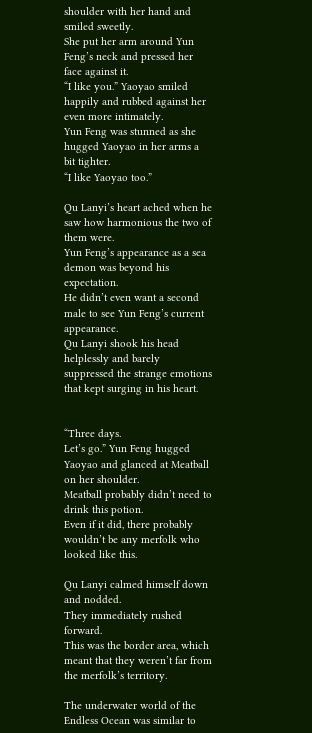shoulder with her hand and smiled sweetly.
She put her arm around Yun Feng’s neck and pressed her face against it.
“I like you.” Yaoyao smiled happily and rubbed against her even more intimately.
Yun Feng was stunned as she hugged Yaoyao in her arms a bit tighter.
“I like Yaoyao too.”

Qu Lanyi’s heart ached when he saw how harmonious the two of them were.
Yun Feng’s appearance as a sea demon was beyond his expectation.
He didn’t even want a second male to see Yun Feng’s current appearance.
Qu Lanyi shook his head helplessly and barely suppressed the strange emotions that kept surging in his heart.


“Three days.
Let’s go.” Yun Feng hugged Yaoyao and glanced at Meatball on her shoulder.
Meatball probably didn’t need to drink this potion.
Even if it did, there probably wouldn’t be any merfolk who looked like this.

Qu Lanyi calmed himself down and nodded.
They immediately rushed forward.
This was the border area, which meant that they weren’t far from the merfolk’s territory.

The underwater world of the Endless Ocean was similar to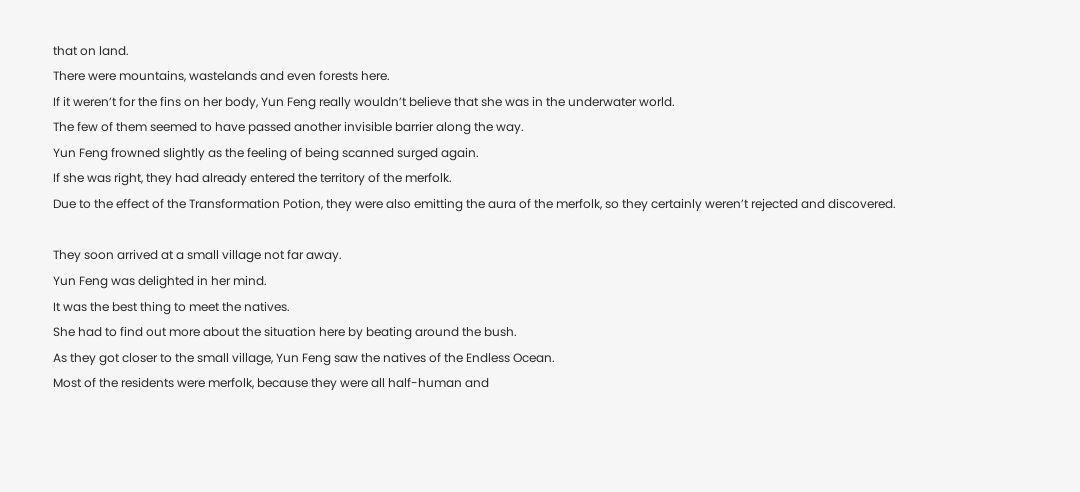that on land.
There were mountains, wastelands and even forests here.
If it weren’t for the fins on her body, Yun Feng really wouldn’t believe that she was in the underwater world.
The few of them seemed to have passed another invisible barrier along the way.
Yun Feng frowned slightly as the feeling of being scanned surged again.
If she was right, they had already entered the territory of the merfolk.
Due to the effect of the Transformation Potion, they were also emitting the aura of the merfolk, so they certainly weren’t rejected and discovered.

They soon arrived at a small village not far away.
Yun Feng was delighted in her mind.
It was the best thing to meet the natives.
She had to find out more about the situation here by beating around the bush.
As they got closer to the small village, Yun Feng saw the natives of the Endless Ocean.
Most of the residents were merfolk, because they were all half-human and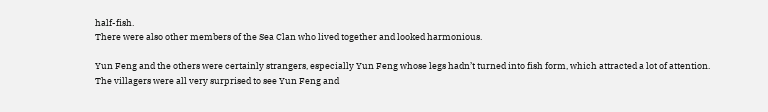half-fish.
There were also other members of the Sea Clan who lived together and looked harmonious.

Yun Feng and the others were certainly strangers, especially Yun Feng whose legs hadn’t turned into fish form, which attracted a lot of attention.
The villagers were all very surprised to see Yun Feng and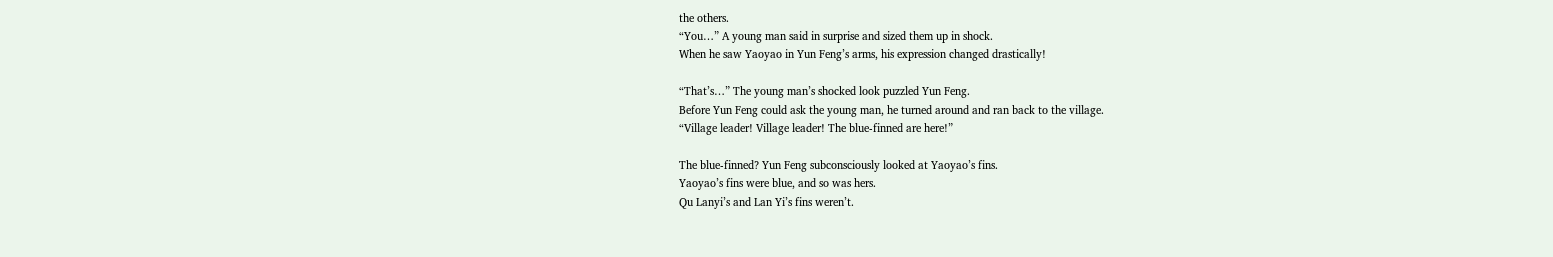the others.
“You…” A young man said in surprise and sized them up in shock.
When he saw Yaoyao in Yun Feng’s arms, his expression changed drastically!

“That’s…” The young man’s shocked look puzzled Yun Feng.
Before Yun Feng could ask the young man, he turned around and ran back to the village.
“Village leader! Village leader! The blue-finned are here!”

The blue-finned? Yun Feng subconsciously looked at Yaoyao’s fins.
Yaoyao’s fins were blue, and so was hers.
Qu Lanyi’s and Lan Yi’s fins weren’t.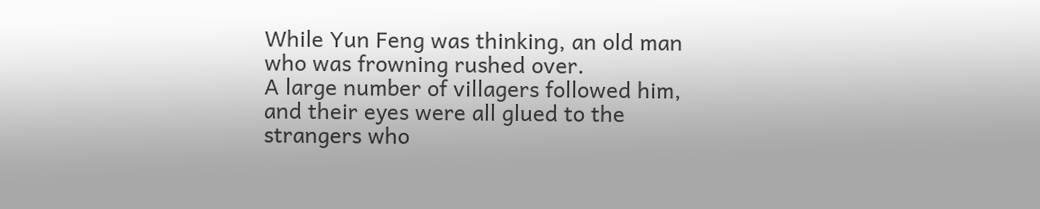While Yun Feng was thinking, an old man who was frowning rushed over.
A large number of villagers followed him, and their eyes were all glued to the strangers who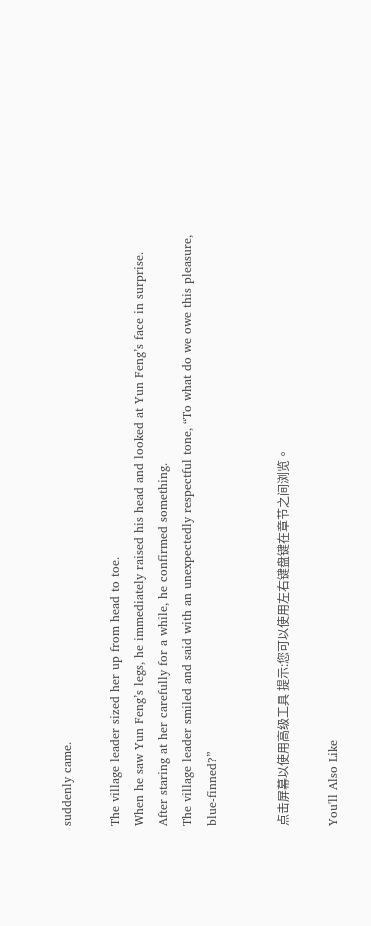suddenly came.

The village leader sized her up from head to toe.
When he saw Yun Feng’s legs, he immediately raised his head and looked at Yun Feng’s face in surprise.
After staring at her carefully for a while, he confirmed something.
The village leader smiled and said with an unexpectedly respectful tone, “To what do we owe this pleasure, blue-finned?”


点击屏幕以使用高级工具 提示:您可以使用左右键盘键在章节之间浏览。

You'll Also Like